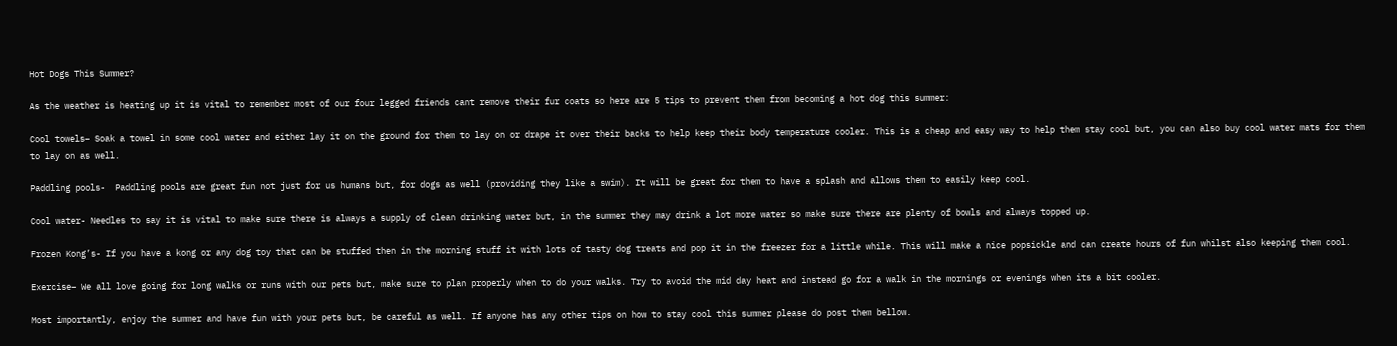Hot Dogs This Summer?

As the weather is heating up it is vital to remember most of our four legged friends cant remove their fur coats so here are 5 tips to prevent them from becoming a hot dog this summer:

Cool towels– Soak a towel in some cool water and either lay it on the ground for them to lay on or drape it over their backs to help keep their body temperature cooler. This is a cheap and easy way to help them stay cool but, you can also buy cool water mats for them to lay on as well.

Paddling pools-  Paddling pools are great fun not just for us humans but, for dogs as well (providing they like a swim). It will be great for them to have a splash and allows them to easily keep cool.

Cool water- Needles to say it is vital to make sure there is always a supply of clean drinking water but, in the summer they may drink a lot more water so make sure there are plenty of bowls and always topped up.

Frozen Kong’s- If you have a kong or any dog toy that can be stuffed then in the morning stuff it with lots of tasty dog treats and pop it in the freezer for a little while. This will make a nice popsickle and can create hours of fun whilst also keeping them cool.

Exercise– We all love going for long walks or runs with our pets but, make sure to plan properly when to do your walks. Try to avoid the mid day heat and instead go for a walk in the mornings or evenings when its a bit cooler.

Most importantly, enjoy the summer and have fun with your pets but, be careful as well. If anyone has any other tips on how to stay cool this summer please do post them bellow.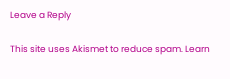Leave a Reply

This site uses Akismet to reduce spam. Learn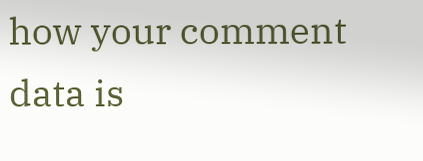how your comment data is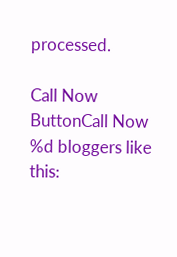processed.

Call Now ButtonCall Now
%d bloggers like this: